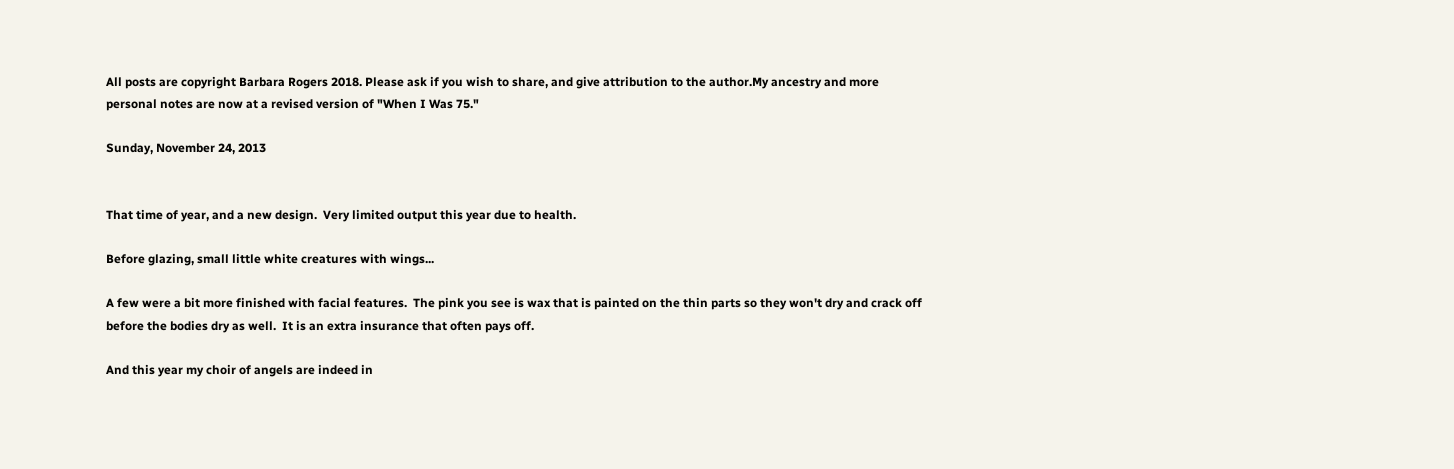All posts are copyright Barbara Rogers 2018. Please ask if you wish to share, and give attribution to the author.My ancestry and more personal notes are now at a revised version of "When I Was 75."

Sunday, November 24, 2013


That time of year, and a new design.  Very limited output this year due to health.

Before glazing, small little white creatures with wings...

A few were a bit more finished with facial features.  The pink you see is wax that is painted on the thin parts so they won't dry and crack off before the bodies dry as well.  It is an extra insurance that often pays off.

And this year my choir of angels are indeed in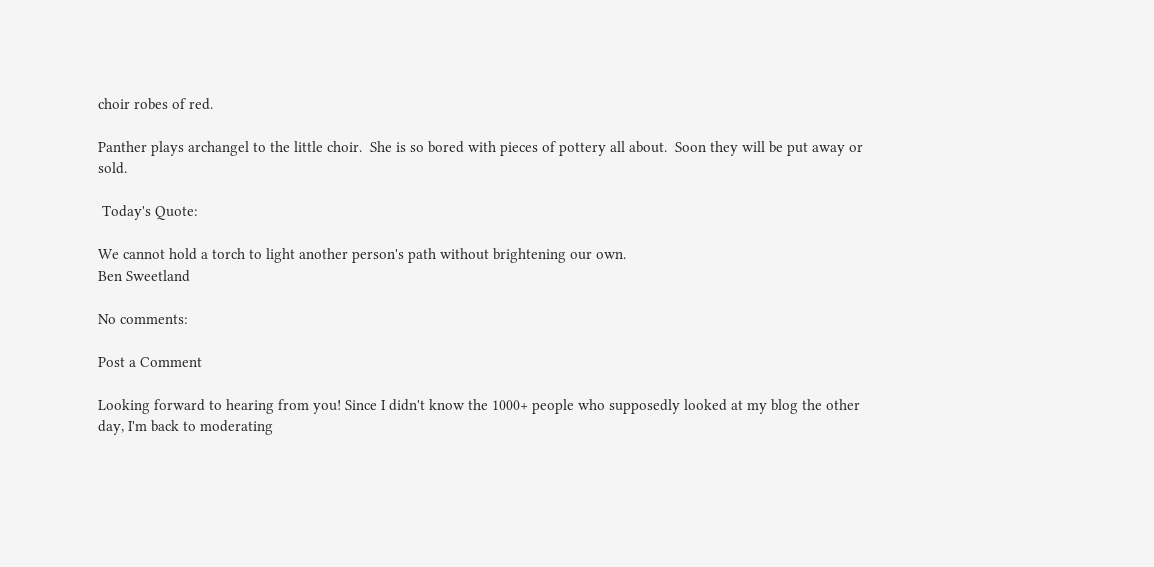choir robes of red.

Panther plays archangel to the little choir.  She is so bored with pieces of pottery all about.  Soon they will be put away or sold.

 Today's Quote:

We cannot hold a torch to light another person's path without brightening our own.
Ben Sweetland

No comments:

Post a Comment

Looking forward to hearing from you! Since I didn't know the 1000+ people who supposedly looked at my blog the other day, I'm back to moderating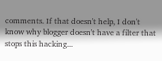comments. If that doesn't help, I don't know why blogger doesn't have a filter that stops this hacking...